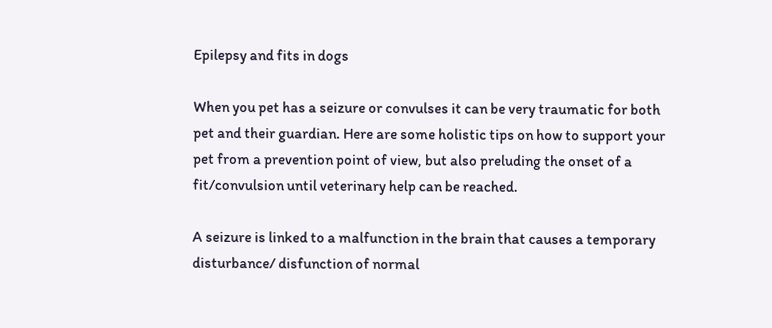Epilepsy and fits in dogs

When you pet has a seizure or convulses it can be very traumatic for both pet and their guardian. Here are some holistic tips on how to support your pet from a prevention point of view, but also preluding the onset of a fit/convulsion until veterinary help can be reached.

A seizure is linked to a malfunction in the brain that causes a temporary disturbance/ disfunction of normal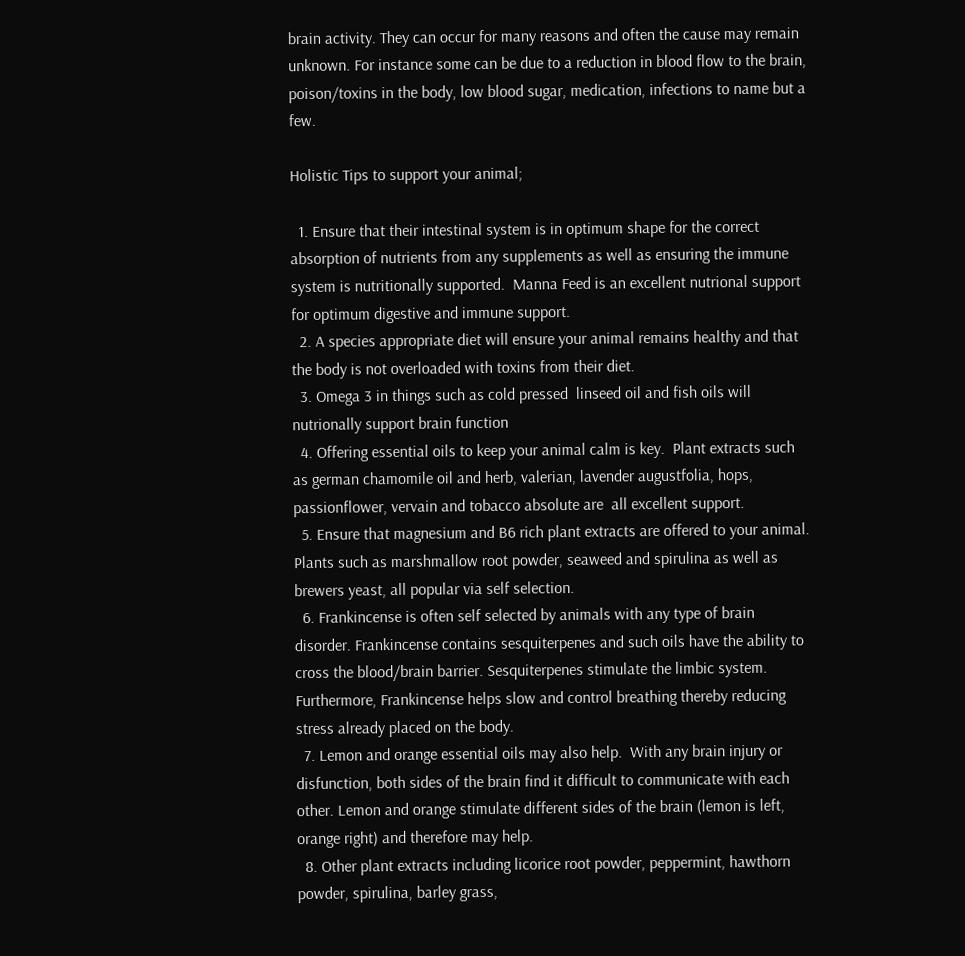brain activity. They can occur for many reasons and often the cause may remain unknown. For instance some can be due to a reduction in blood flow to the brain, poison/toxins in the body, low blood sugar, medication, infections to name but a few.

Holistic Tips to support your animal;

  1. Ensure that their intestinal system is in optimum shape for the correct absorption of nutrients from any supplements as well as ensuring the immune system is nutritionally supported.  Manna Feed is an excellent nutrional support for optimum digestive and immune support.
  2. A species appropriate diet will ensure your animal remains healthy and that the body is not overloaded with toxins from their diet.
  3. Omega 3 in things such as cold pressed  linseed oil and fish oils will nutrionally support brain function
  4. Offering essential oils to keep your animal calm is key.  Plant extracts such as german chamomile oil and herb, valerian, lavender augustfolia, hops, passionflower, vervain and tobacco absolute are  all excellent support.
  5. Ensure that magnesium and B6 rich plant extracts are offered to your animal. Plants such as marshmallow root powder, seaweed and spirulina as well as brewers yeast, all popular via self selection.
  6. Frankincense is often self selected by animals with any type of brain disorder. Frankincense contains sesquiterpenes and such oils have the ability to cross the blood/brain barrier. Sesquiterpenes stimulate the limbic system. Furthermore, Frankincense helps slow and control breathing thereby reducing stress already placed on the body.
  7. Lemon and orange essential oils may also help.  With any brain injury or disfunction, both sides of the brain find it difficult to communicate with each other. Lemon and orange stimulate different sides of the brain (lemon is left, orange right) and therefore may help.
  8. Other plant extracts including licorice root powder, peppermint, hawthorn powder, spirulina, barley grass,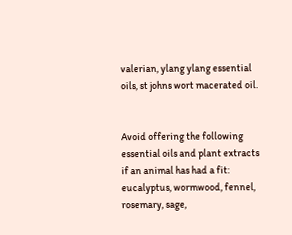valerian, ylang ylang essential oils, st johns wort macerated oil.


Avoid offering the following essential oils and plant extracts if an animal has had a fit: eucalyptus, wormwood, fennel, rosemary, sage,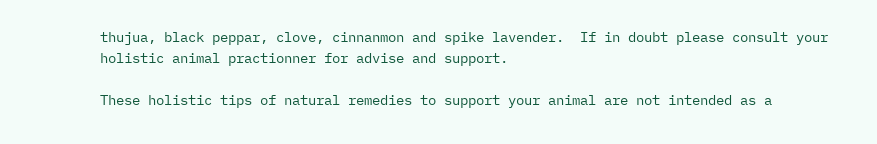thujua, black peppar, clove, cinnanmon and spike lavender.  If in doubt please consult your holistic animal practionner for advise and support.

These holistic tips of natural remedies to support your animal are not intended as a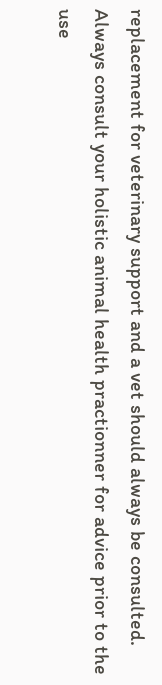replacement for veterinary support and a vet should always be consulted.  Always consult your holistic animal health practionner for advice prior to the use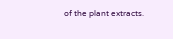of the plant extracts.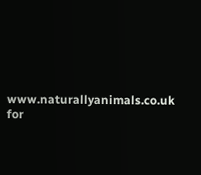www.naturallyanimals.co.uk for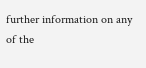further information on any of the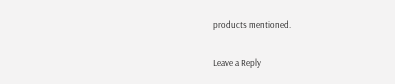products mentioned.

Leave a Reply